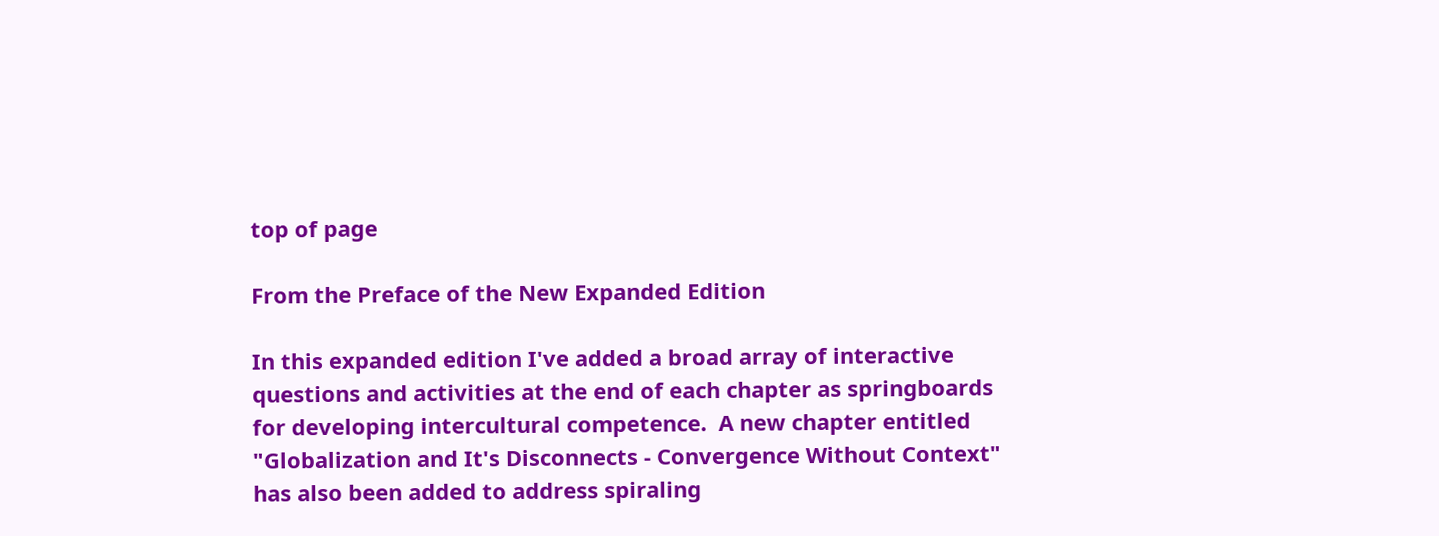top of page

From the Preface of the New Expanded Edition

In this expanded edition I've added a broad array of interactive questions and activities at the end of each chapter as springboards for developing intercultural competence.  A new chapter entitled "Globalization and It's Disconnects - Convergence Without Context" has also been added to address spiraling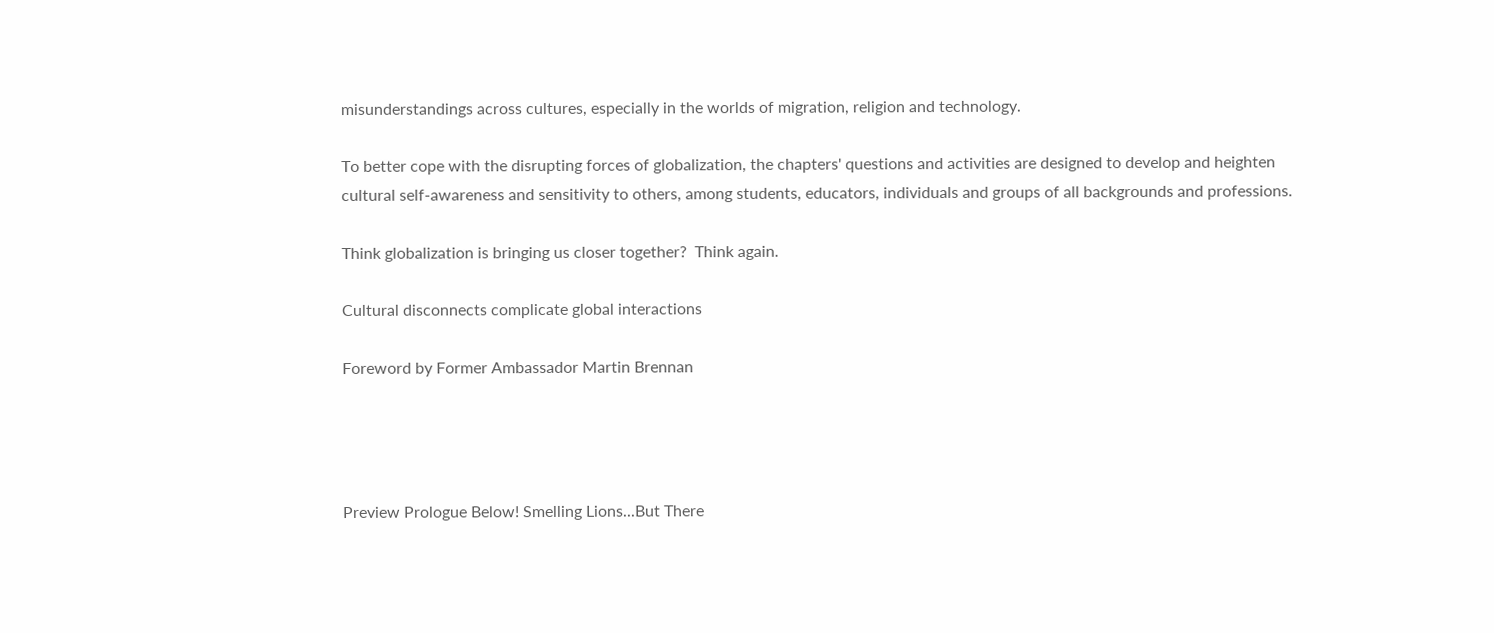misunderstandings across cultures, especially in the worlds of migration, religion and technology.

To better cope with the disrupting forces of globalization, the chapters' questions and activities are designed to develop and heighten cultural self-awareness and sensitivity to others, among students, educators, individuals and groups of all backgrounds and professions.

Think globalization is bringing us closer together?  Think again.

Cultural disconnects complicate global interactions

Foreword by Former Ambassador Martin Brennan




Preview Prologue Below! Smelling Lions...But There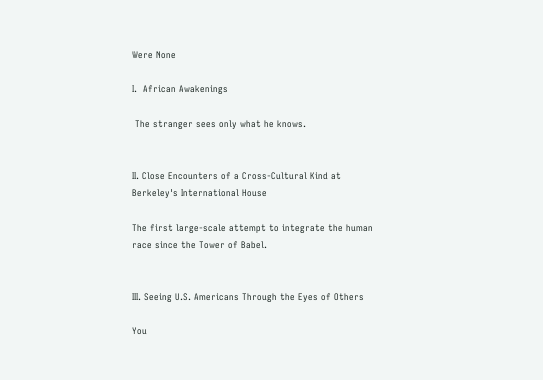Were None

I.  African Awakenings

 The stranger sees only what he knows.


II. Close Encounters of a Cross-Cultural Kind at Berkeley's International House

The first large-scale attempt to integrate the human race since the Tower of Babel.


III. Seeing U.S. Americans Through the Eyes of Others

You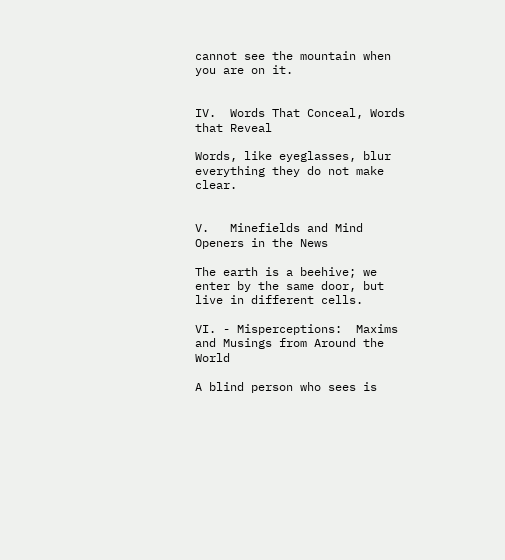cannot see the mountain when you are on it.


IV.  Words That Conceal, Words that Reveal

Words, like eyeglasses, blur everything they do not make clear.


V.   Minefields and Mind Openers in the News

The earth is a beehive; we enter by the same door, but live in different cells.

VI. - Misperceptions:  Maxims and Musings from Around the World

A blind person who sees is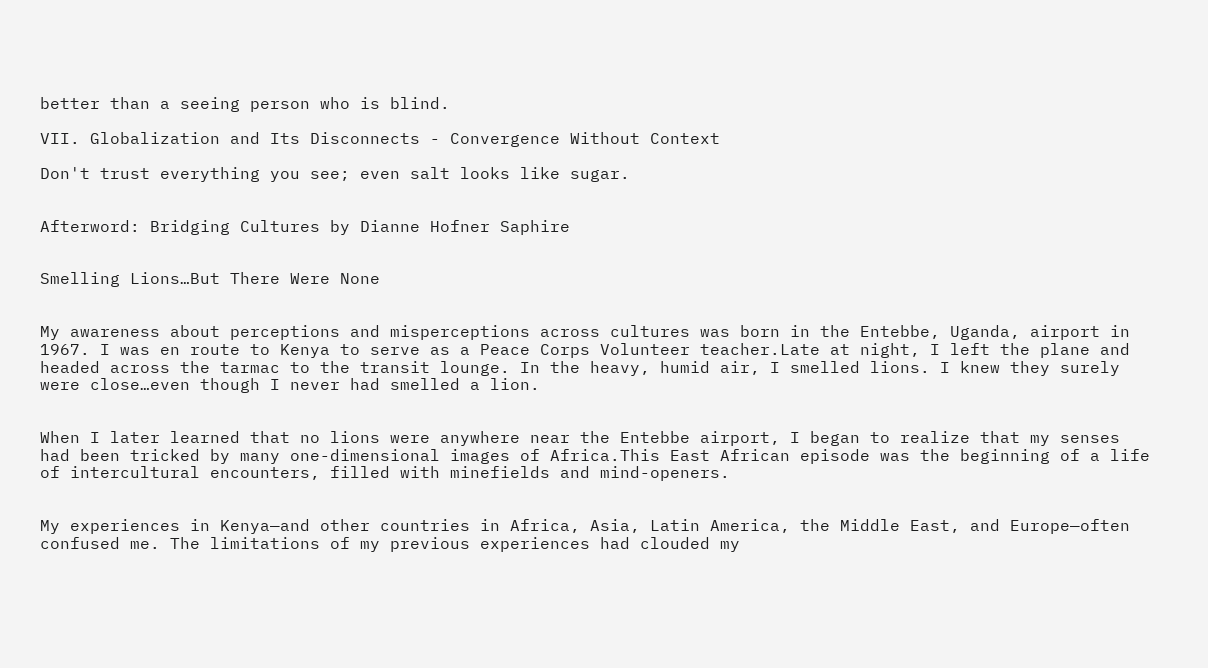better than a seeing person who is blind.

VII. Globalization and Its Disconnects - Convergence Without Context

Don't trust everything you see; even salt looks like sugar.


Afterword: Bridging Cultures by Dianne Hofner Saphire


Smelling Lions…But There Were None


My awareness about perceptions and misperceptions across cultures was born in the Entebbe, Uganda, airport in 1967. I was en route to Kenya to serve as a Peace Corps Volunteer teacher.Late at night, I left the plane and headed across the tarmac to the transit lounge. In the heavy, humid air, I smelled lions. I knew they surely were close…even though I never had smelled a lion.


When I later learned that no lions were anywhere near the Entebbe airport, I began to realize that my senses had been tricked by many one-dimensional images of Africa.This East African episode was the beginning of a life of intercultural encounters, filled with minefields and mind-openers.


My experiences in Kenya—and other countries in Africa, Asia, Latin America, the Middle East, and Europe—often confused me. The limitations of my previous experiences had clouded my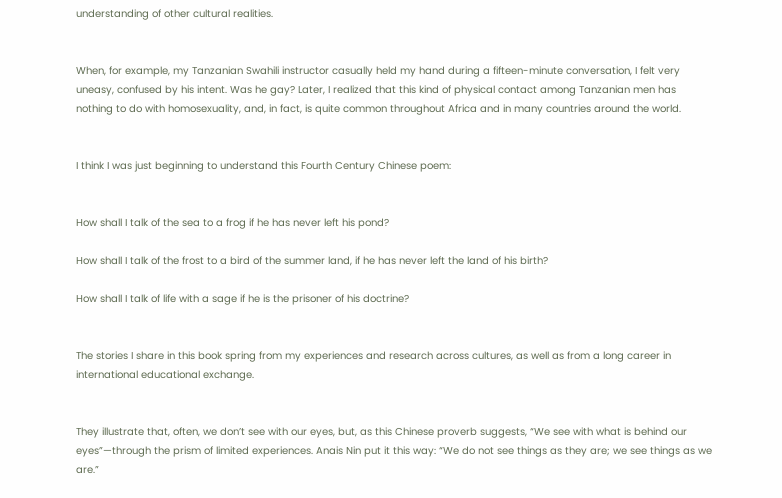understanding of other cultural realities.


When, for example, my Tanzanian Swahili instructor casually held my hand during a fifteen-minute conversation, I felt very uneasy, confused by his intent. Was he gay? Later, I realized that this kind of physical contact among Tanzanian men has nothing to do with homosexuality, and, in fact, is quite common throughout Africa and in many countries around the world.


I think I was just beginning to understand this Fourth Century Chinese poem:


How shall I talk of the sea to a frog if he has never left his pond?

How shall I talk of the frost to a bird of the summer land, if he has never left the land of his birth?

How shall I talk of life with a sage if he is the prisoner of his doctrine?


The stories I share in this book spring from my experiences and research across cultures, as well as from a long career in international educational exchange.


They illustrate that, often, we don’t see with our eyes, but, as this Chinese proverb suggests, “We see with what is behind our eyes”—through the prism of limited experiences. Anais Nin put it this way: “We do not see things as they are; we see things as we are.”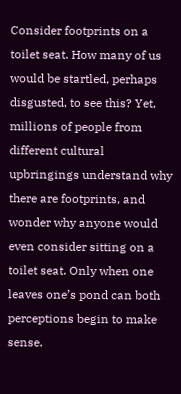Consider footprints on a toilet seat. How many of us would be startled, perhaps disgusted, to see this? Yet, millions of people from different cultural upbringings understand why there are footprints, and wonder why anyone would even consider sitting on a toilet seat. Only when one leaves one’s pond can both perceptions begin to make sense.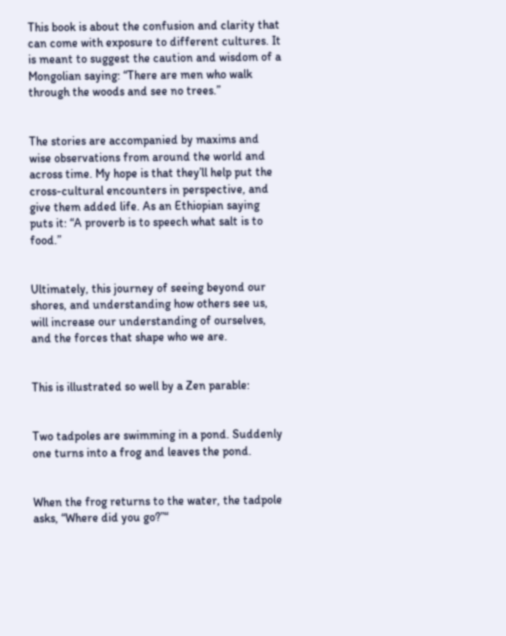This book is about the confusion and clarity that can come with exposure to different cultures. It is meant to suggest the caution and wisdom of a Mongolian saying: “There are men who walk through the woods and see no trees.”


The stories are accompanied by maxims and wise observations from around the world and across time. My hope is that they’ll help put the cross-cultural encounters in perspective, and give them added life. As an Ethiopian saying puts it: “A proverb is to speech what salt is to food.”


Ultimately, this journey of seeing beyond our shores, and understanding how others see us, will increase our understanding of ourselves, and the forces that shape who we are.


This is illustrated so well by a Zen parable:


Two tadpoles are swimming in a pond. Suddenly one turns into a frog and leaves the pond.


When the frog returns to the water, the tadpole asks, “Where did you go?”“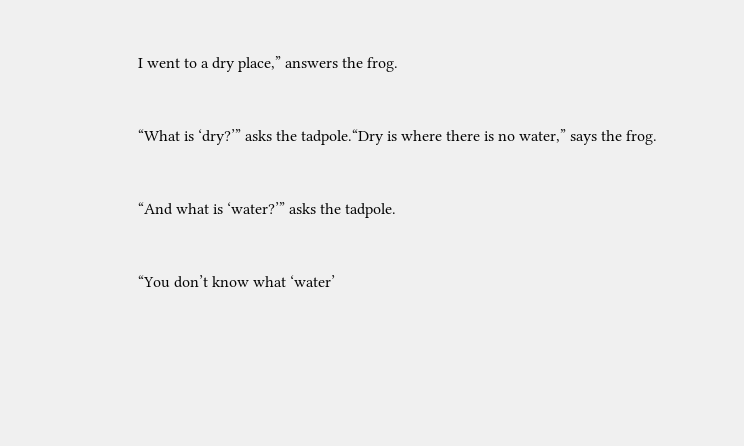I went to a dry place,” answers the frog.


“What is ‘dry?’” asks the tadpole.“Dry is where there is no water,” says the frog.


“And what is ‘water?’” asks the tadpole.


“You don’t know what ‘water’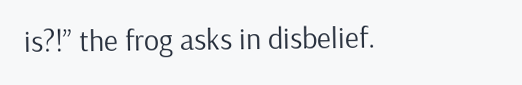is?!” the frog asks in disbelief.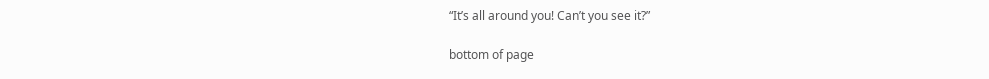“It’s all around you! Can’t you see it?”

bottom of page